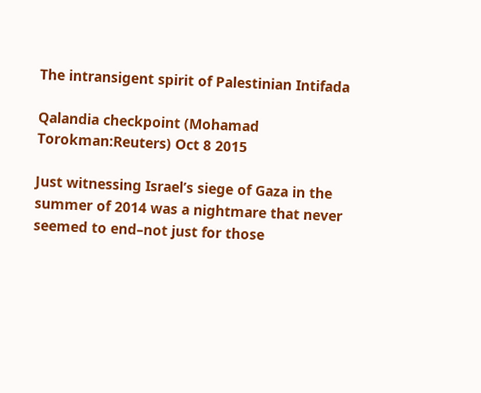The intransigent spirit of Palestinian Intifada

Qalandia checkpoint (Mohamad Torokman:Reuters) Oct 8 2015

Just witnessing Israel’s siege of Gaza in the summer of 2014 was a nightmare that never seemed to end–not just for those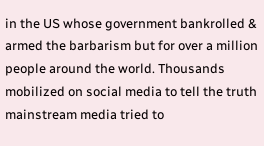in the US whose government bankrolled & armed the barbarism but for over a million people around the world. Thousands mobilized on social media to tell the truth mainstream media tried to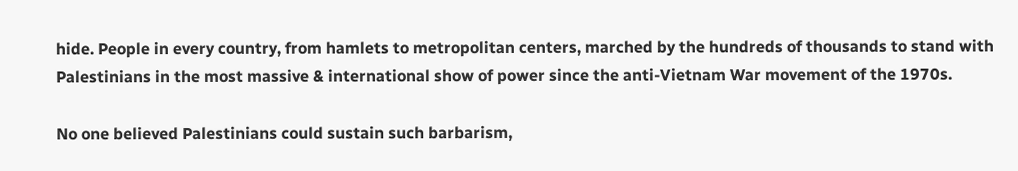hide. People in every country, from hamlets to metropolitan centers, marched by the hundreds of thousands to stand with Palestinians in the most massive & international show of power since the anti-Vietnam War movement of the 1970s.

No one believed Palestinians could sustain such barbarism,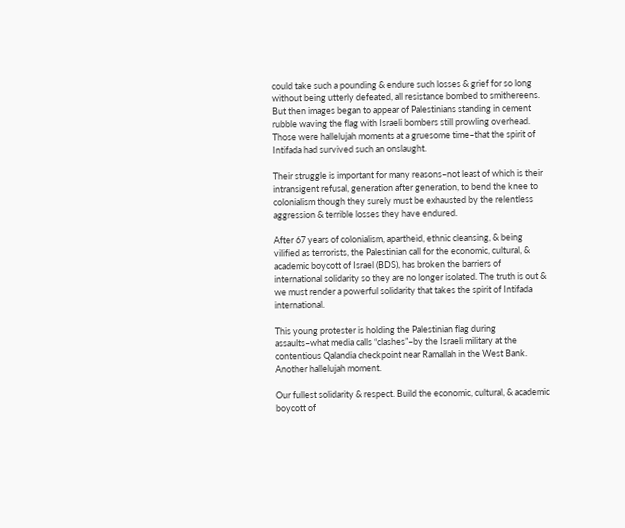could take such a pounding & endure such losses & grief for so long without being utterly defeated, all resistance bombed to smithereens. But then images began to appear of Palestinians standing in cement rubble waving the flag with Israeli bombers still prowling overhead. Those were hallelujah moments at a gruesome time–that the spirit of Intifada had survived such an onslaught.

Their struggle is important for many reasons–not least of which is their intransigent refusal, generation after generation, to bend the knee to colonialism though they surely must be exhausted by the relentless aggression & terrible losses they have endured.

After 67 years of colonialism, apartheid, ethnic cleansing, & being vilified as terrorists, the Palestinian call for the economic, cultural, & academic boycott of Israel (BDS), has broken the barriers of international solidarity so they are no longer isolated. The truth is out & we must render a powerful solidarity that takes the spirit of Intifada international.

This young protester is holding the Palestinian flag during assaults–what media calls “clashes”–by the Israeli military at the contentious Qalandia checkpoint near Ramallah in the West Bank. Another hallelujah moment.

Our fullest solidarity & respect. Build the economic, cultural, & academic boycott of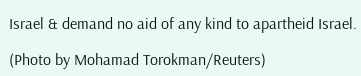Israel & demand no aid of any kind to apartheid Israel.

(Photo by Mohamad Torokman/Reuters)